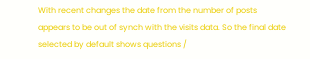With recent changes the date from the number of posts appears to be out of synch with the visits data. So the final date selected by default shows questions /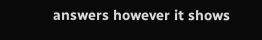answers however it shows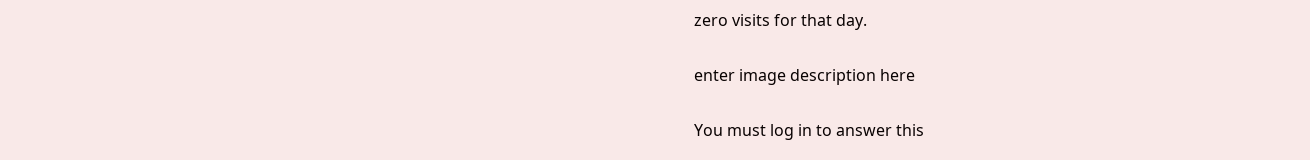zero visits for that day.

enter image description here

You must log in to answer this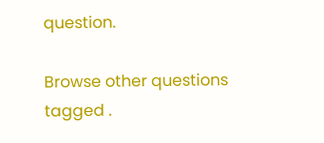question.

Browse other questions tagged .